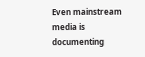Even mainstream media is documenting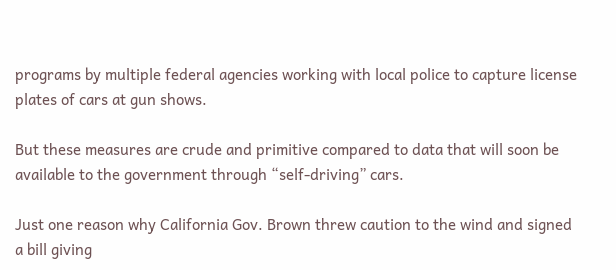programs by multiple federal agencies working with local police to capture license plates of cars at gun shows.

But these measures are crude and primitive compared to data that will soon be available to the government through “self-driving” cars.

Just one reason why California Gov. Brown threw caution to the wind and signed a bill giving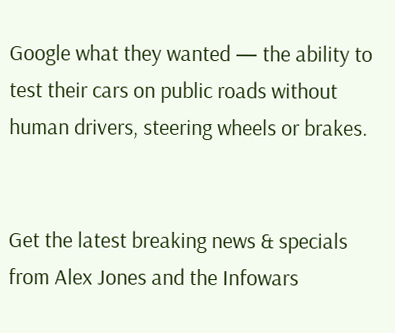Google what they wanted — the ability to test their cars on public roads without human drivers, steering wheels or brakes.


Get the latest breaking news & specials from Alex Jones and the Infowars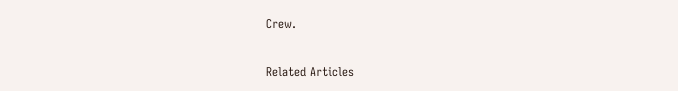Crew.

Related Articles